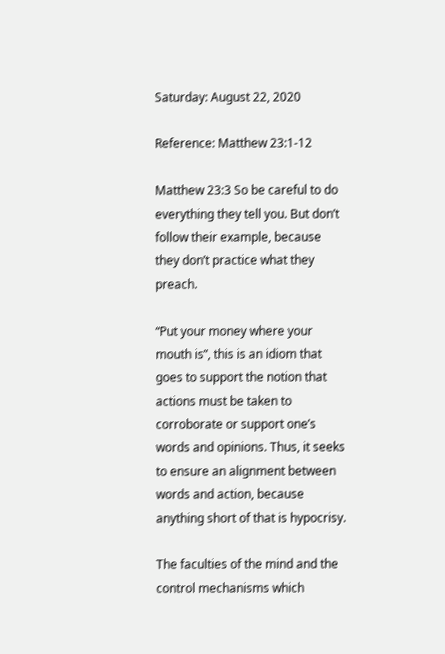Saturday: August 22, 2020

Reference: Matthew 23:1-12

Matthew 23:3 So be careful to do everything they tell you. But don’t follow their example, because they don’t practice what they preach.

“Put your money where your mouth is”, this is an idiom that goes to support the notion that actions must be taken to corroborate or support one’s words and opinions. Thus, it seeks to ensure an alignment between words and action, because anything short of that is hypocrisy.

The faculties of the mind and the control mechanisms which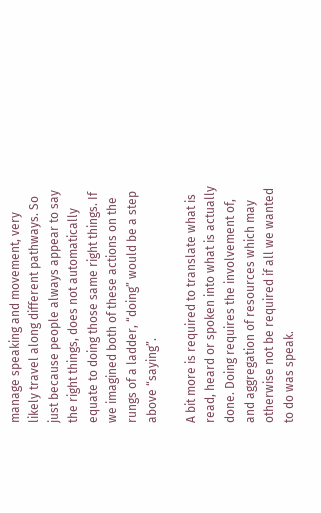manage speaking and movement, very likely travel along different pathways. So just because people always appear to say the right things, does not automatically equate to doing those same right things. If we imagined both of these actions on the rungs of a ladder, “doing” would be a step above “saying”.

A bit more is required to translate what is read, heard or spoken into what is actually done. Doing requires the involvement of, and aggregation of resources which may otherwise not be required if all we wanted to do was speak.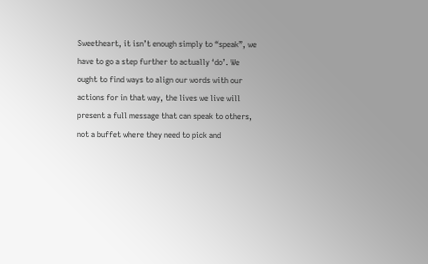Sweetheart, it isn’t enough simply to “speak”, we have to go a step further to actually ‘do’. We ought to find ways to align our words with our actions for in that way, the lives we live will present a full message that can speak to others, not a buffet where they need to pick and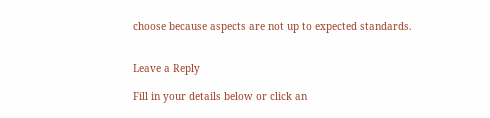choose because aspects are not up to expected standards.


Leave a Reply

Fill in your details below or click an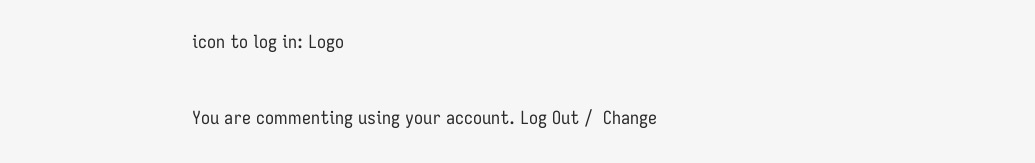icon to log in: Logo

You are commenting using your account. Log Out /  Change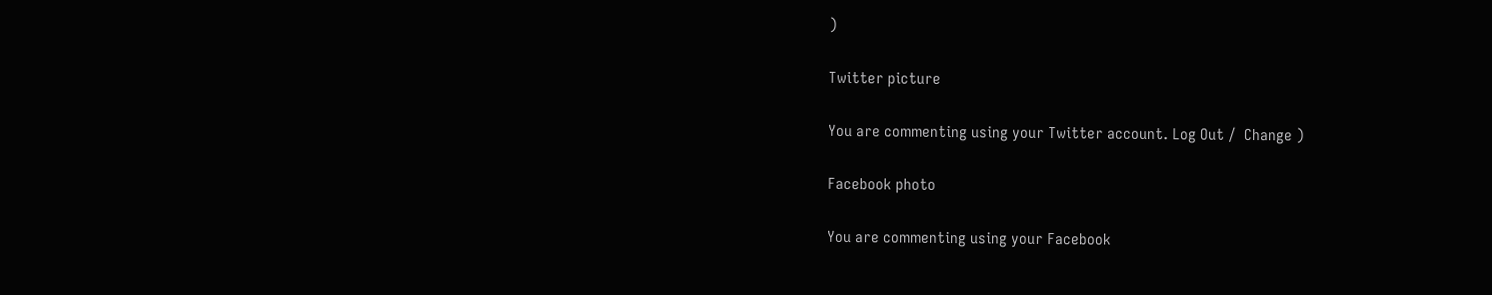)

Twitter picture

You are commenting using your Twitter account. Log Out /  Change )

Facebook photo

You are commenting using your Facebook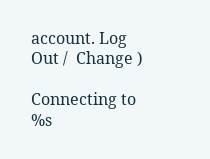account. Log Out /  Change )

Connecting to %s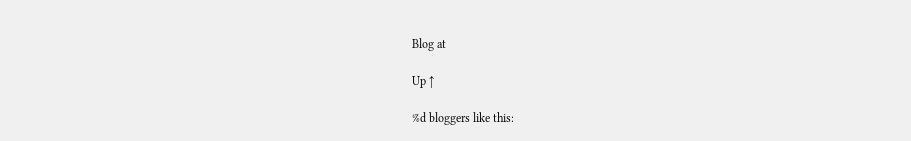Blog at

Up ↑

%d bloggers like this: